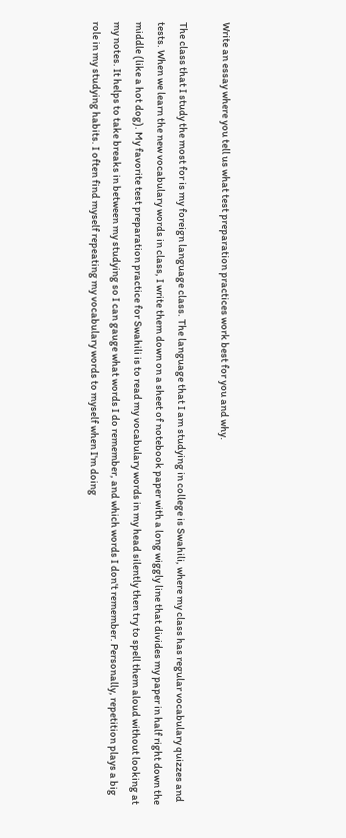Write an essay where you tell us what test preparation practices work best for you and why.

The class that I study the most for is my foreign language class. The language that I am studying in college is Swahili, where my class has regular vocabulary quizzes and tests. When we learn the new vocabulary words in class, I write them down on a sheet of notebook paper with a long wiggly line that divides my paper in half right down the middle (like a hot dog). My favorite test preparation practice for Swahili is to read my vocabulary words in my head silently then try to spell them aloud without looking at my notes. It helps to take breaks in between my studying so I can gauge what words I do remember, and which words I don't remember. Personally, repetition plays a big role in my studying habits. I often find myself repeating my vocabulary words to myself when I'm doing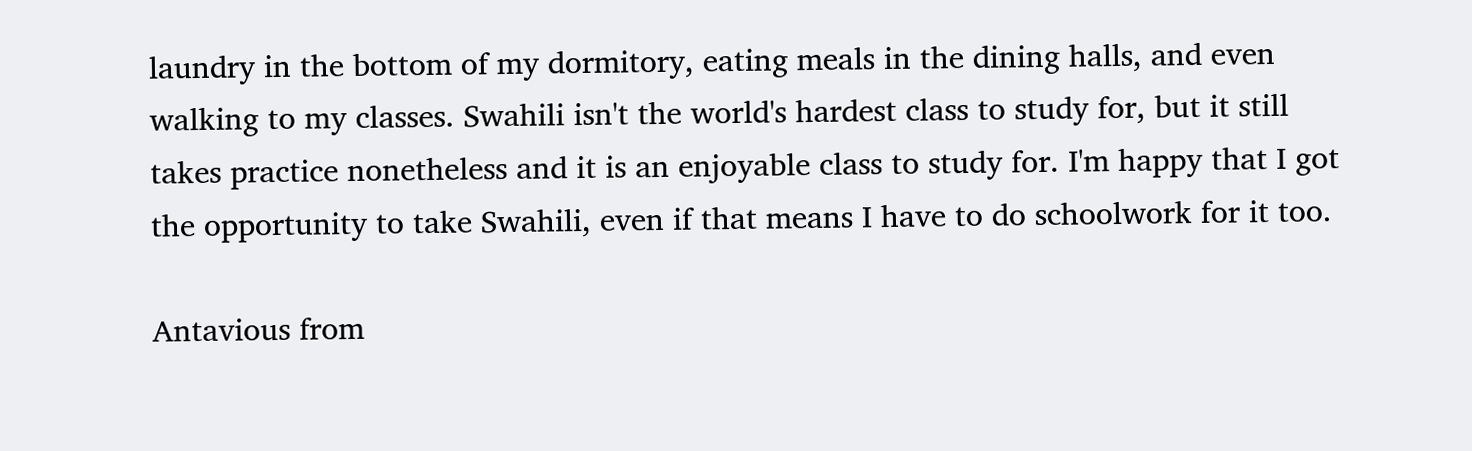laundry in the bottom of my dormitory, eating meals in the dining halls, and even walking to my classes. Swahili isn't the world's hardest class to study for, but it still takes practice nonetheless and it is an enjoyable class to study for. I'm happy that I got the opportunity to take Swahili, even if that means I have to do schoolwork for it too.

Antavious from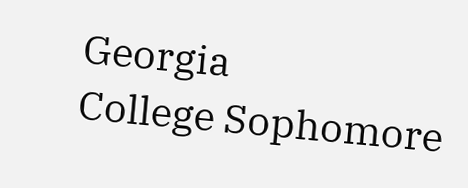Georgia
College Sophomore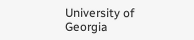University of Georgia